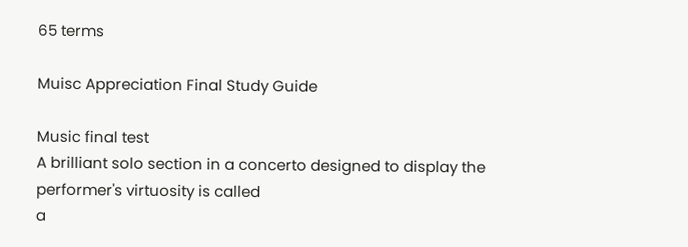65 terms

Muisc Appreciation Final Study Guide

Music final test
A brilliant solo section in a concerto designed to display the performer's virtuosity is called
a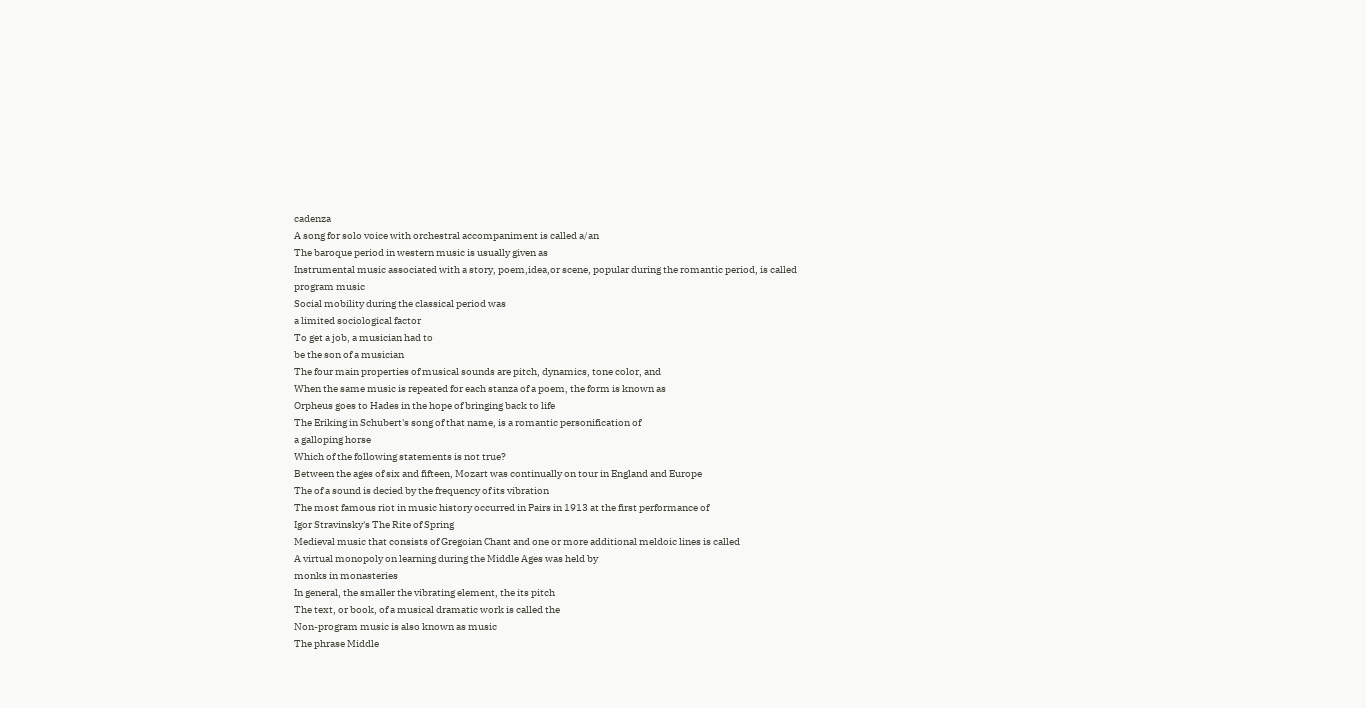cadenza
A song for solo voice with orchestral accompaniment is called a/an
The baroque period in western music is usually given as
Instrumental music associated with a story, poem,idea,or scene, popular during the romantic period, is called
program music
Social mobility during the classical period was
a limited sociological factor
To get a job, a musician had to
be the son of a musician
The four main properties of musical sounds are pitch, dynamics, tone color, and
When the same music is repeated for each stanza of a poem, the form is known as
Orpheus goes to Hades in the hope of bringing back to life
The Eriking in Schubert's song of that name, is a romantic personification of
a galloping horse
Which of the following statements is not true?
Between the ages of six and fifteen, Mozart was continually on tour in England and Europe
The of a sound is decied by the frequency of its vibration
The most famous riot in music history occurred in Pairs in 1913 at the first performance of
Igor Stravinsky's The Rite of Spring
Medieval music that consists of Gregoian Chant and one or more additional meldoic lines is called
A virtual monopoly on learning during the Middle Ages was held by
monks in monasteries
In general, the smaller the vibrating element, the its pitch
The text, or book, of a musical dramatic work is called the
Non-program music is also known as music
The phrase Middle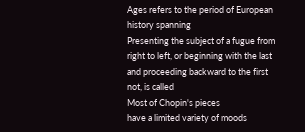Ages refers to the period of European history spanning
Presenting the subject of a fugue from right to left, or beginning with the last and proceeding backward to the first not, is called
Most of Chopin's pieces
have a limited variety of moods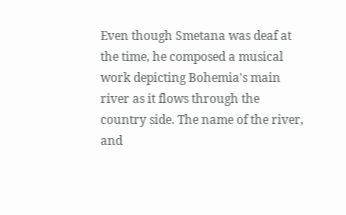Even though Smetana was deaf at the time, he composed a musical work depicting Bohemia's main river as it flows through the country side. The name of the river, and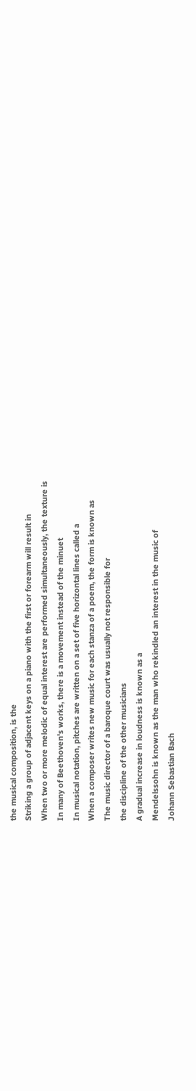the musical composition, is the
Striking a group of adjacent keys on a piano with the first or forearm will result in
When two or more melodic of equal interest are performed simultaneously, the texture is
In many of Beethoven's works, there is a movement instead of the minuet
In musical notation, pitches are written on a set of five horizontal lines called a
When a composer writes new music for each stanza of a poem, the form is known as
The music director of a baroque court was usually not responsible for
the discipline of the other musicians
A gradual increase in loudness is known as a
Mendelssohn is known as the man who rekindled an interest in the music of
Johann Sebastian Bach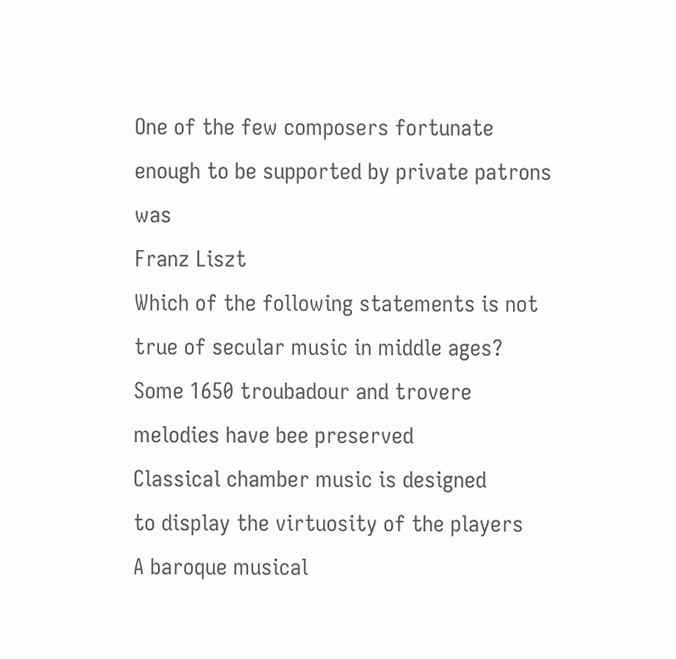One of the few composers fortunate enough to be supported by private patrons was
Franz Liszt
Which of the following statements is not true of secular music in middle ages?
Some 1650 troubadour and trovere melodies have bee preserved
Classical chamber music is designed
to display the virtuosity of the players
A baroque musical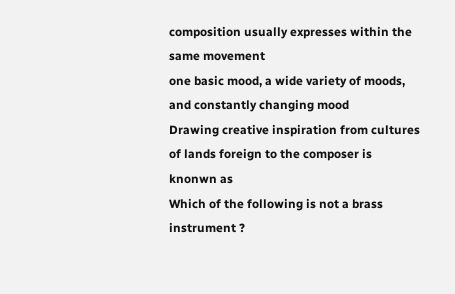composition usually expresses within the same movement
one basic mood, a wide variety of moods, and constantly changing mood
Drawing creative inspiration from cultures of lands foreign to the composer is knonwn as
Which of the following is not a brass instrument ?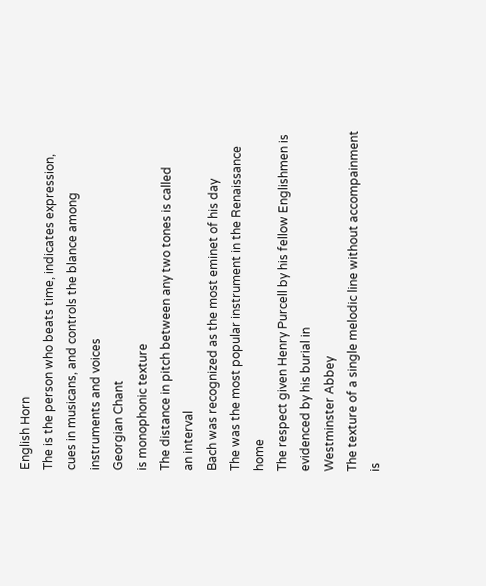English Horn
The is the person who beats time, indicates expression, cues in musicans, and controls the blance among instruments and voices
Georgian Chant
is monophonic texture
The distance in pitch between any two tones is called
an interval
Bach was recognized as the most eminet of his day
The was the most popular instrument in the Renaissance home
The respect given Henry Purcell by his fellow Englishmen is evidenced by his burial in
Westminster Abbey
The texture of a single melodic line without accompainment is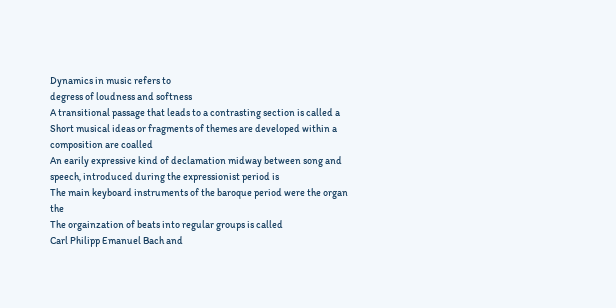Dynamics in music refers to
degress of loudness and softness
A transitional passage that leads to a contrasting section is called a
Short musical ideas or fragments of themes are developed within a composition are coalled
An earily expressive kind of declamation midway between song and speech, introduced during the expressionist period is
The main keyboard instruments of the baroque period were the organ the
The orgainzation of beats into regular groups is called
Carl Philipp Emanuel Bach and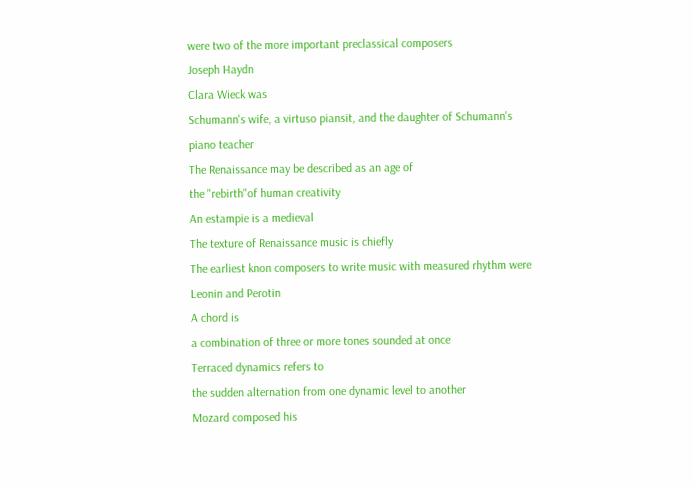were two of the more important preclassical composers
Joseph Haydn
Clara Wieck was
Schumann's wife, a virtuso piansit, and the daughter of Schumann's piano teacher
The Renaissance may be described as an age of
the "rebirth"of human creativity
An estampie is a medieval
The texture of Renaissance music is chiefly
The earliest knon composers to write music with measured rhythm were
Leonin and Perotin
A chord is
a combination of three or more tones sounded at once
Terraced dynamics refers to
the sudden alternation from one dynamic level to another
Mozard composed his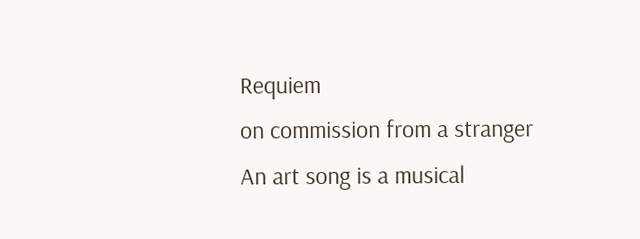Requiem
on commission from a stranger
An art song is a musical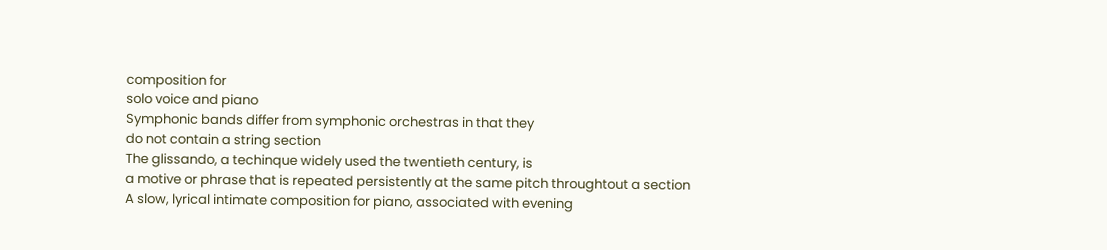composition for
solo voice and piano
Symphonic bands differ from symphonic orchestras in that they
do not contain a string section
The glissando, a techinque widely used the twentieth century, is
a motive or phrase that is repeated persistently at the same pitch throughtout a section
A slow, lyrical intimate composition for piano, associated with evening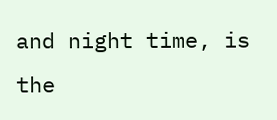and night time, is the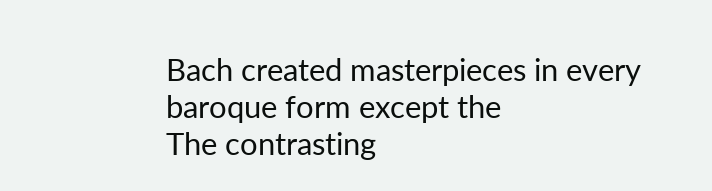Bach created masterpieces in every baroque form except the
The contrasting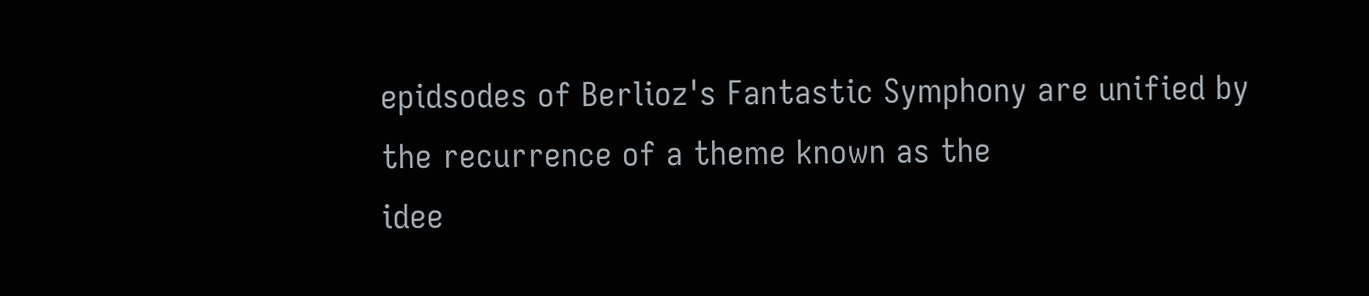epidsodes of Berlioz's Fantastic Symphony are unified by the recurrence of a theme known as the
idee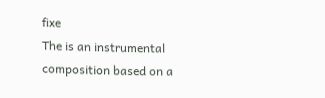fixe
The is an instrumental composition based on a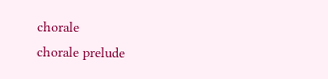chorale
chorale prelude